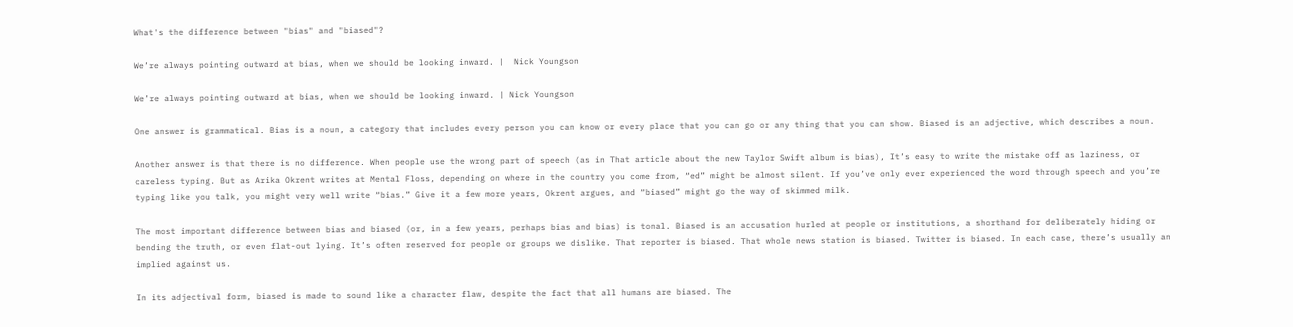What's the difference between "bias" and "biased"?

We’re always pointing outward at bias, when we should be looking inward. |  Nick Youngson

We’re always pointing outward at bias, when we should be looking inward. | Nick Youngson

One answer is grammatical. Bias is a noun, a category that includes every person you can know or every place that you can go or any thing that you can show. Biased is an adjective, which describes a noun.

Another answer is that there is no difference. When people use the wrong part of speech (as in That article about the new Taylor Swift album is bias), It’s easy to write the mistake off as laziness, or careless typing. But as Arika Okrent writes at Mental Floss, depending on where in the country you come from, “ed” might be almost silent. If you’ve only ever experienced the word through speech and you’re typing like you talk, you might very well write “bias.” Give it a few more years, Okrent argues, and “biased” might go the way of skimmed milk.

The most important difference between bias and biased (or, in a few years, perhaps bias and bias) is tonal. Biased is an accusation hurled at people or institutions, a shorthand for deliberately hiding or bending the truth, or even flat-out lying. It’s often reserved for people or groups we dislike. That reporter is biased. That whole news station is biased. Twitter is biased. In each case, there’s usually an implied against us.

In its adjectival form, biased is made to sound like a character flaw, despite the fact that all humans are biased. The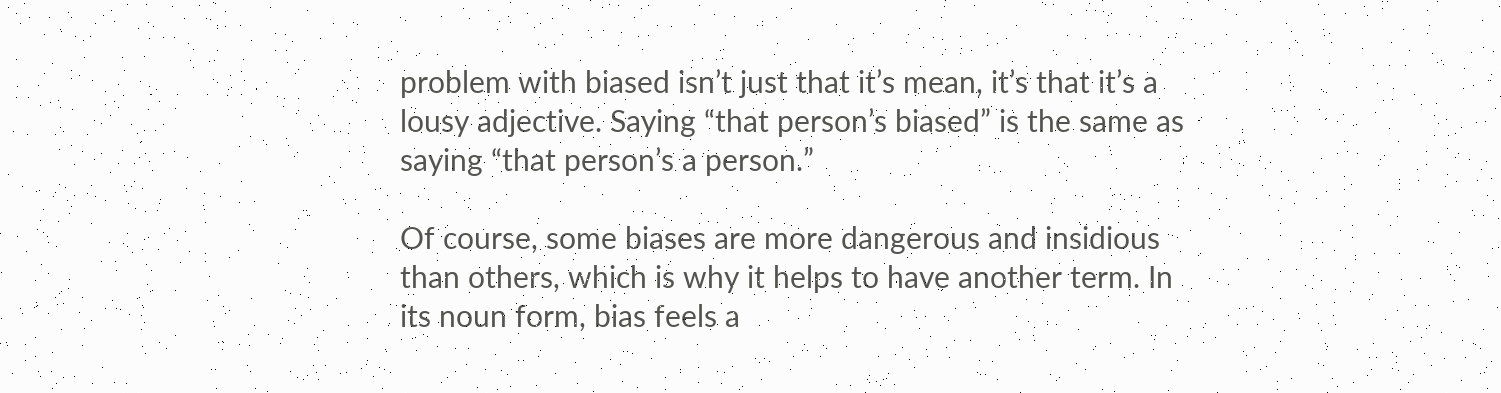problem with biased isn’t just that it’s mean, it’s that it’s a lousy adjective. Saying “that person’s biased” is the same as saying “that person’s a person.”

Of course, some biases are more dangerous and insidious than others, which is why it helps to have another term. In its noun form, bias feels a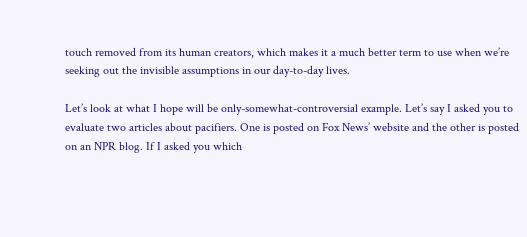touch removed from its human creators, which makes it a much better term to use when we’re seeking out the invisible assumptions in our day-to-day lives.

Let’s look at what I hope will be only-somewhat-controversial example. Let’s say I asked you to evaluate two articles about pacifiers. One is posted on Fox News’ website and the other is posted on an NPR blog. If I asked you which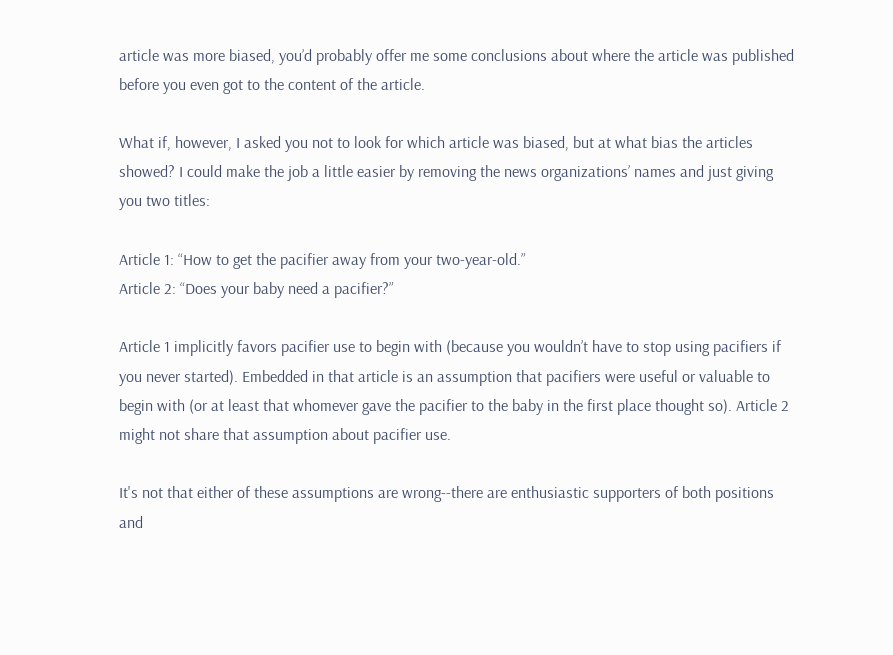article was more biased, you’d probably offer me some conclusions about where the article was published before you even got to the content of the article.

What if, however, I asked you not to look for which article was biased, but at what bias the articles showed? I could make the job a little easier by removing the news organizations’ names and just giving you two titles:

Article 1: “How to get the pacifier away from your two-year-old.”
Article 2: “Does your baby need a pacifier?”

Article 1 implicitly favors pacifier use to begin with (because you wouldn’t have to stop using pacifiers if you never started). Embedded in that article is an assumption that pacifiers were useful or valuable to begin with (or at least that whomever gave the pacifier to the baby in the first place thought so). Article 2 might not share that assumption about pacifier use.

It's not that either of these assumptions are wrong--there are enthusiastic supporters of both positions and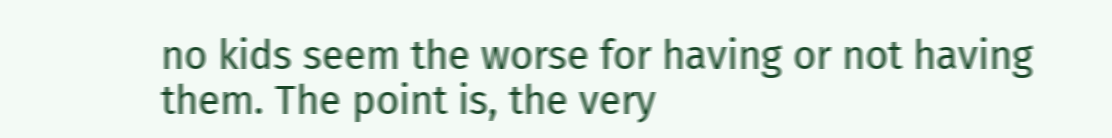no kids seem the worse for having or not having them. The point is, the very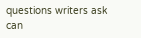questions writers ask can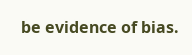be evidence of bias.